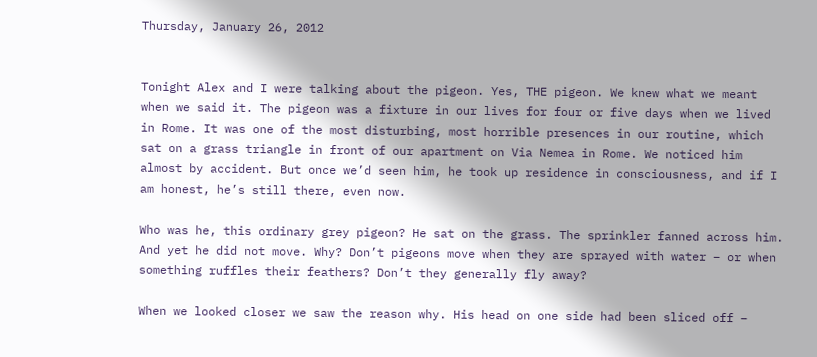Thursday, January 26, 2012


Tonight Alex and I were talking about the pigeon. Yes, THE pigeon. We knew what we meant when we said it. The pigeon was a fixture in our lives for four or five days when we lived in Rome. It was one of the most disturbing, most horrible presences in our routine, which sat on a grass triangle in front of our apartment on Via Nemea in Rome. We noticed him almost by accident. But once we’d seen him, he took up residence in consciousness, and if I am honest, he’s still there, even now.

Who was he, this ordinary grey pigeon? He sat on the grass. The sprinkler fanned across him. And yet he did not move. Why? Don’t pigeons move when they are sprayed with water – or when something ruffles their feathers? Don’t they generally fly away?

When we looked closer we saw the reason why. His head on one side had been sliced off –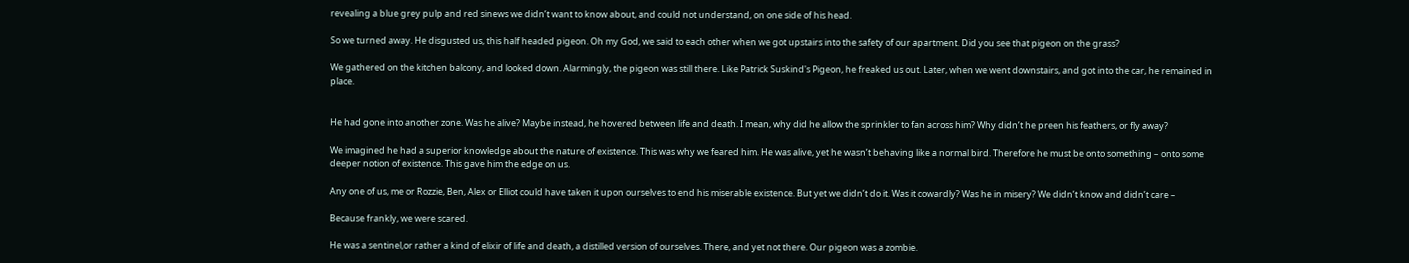revealing a blue grey pulp and red sinews we didn’t want to know about, and could not understand, on one side of his head.

So we turned away. He disgusted us, this half headed pigeon. Oh my God, we said to each other when we got upstairs into the safety of our apartment. Did you see that pigeon on the grass?

We gathered on the kitchen balcony, and looked down. Alarmingly, the pigeon was still there. Like Patrick Suskind's Pigeon, he freaked us out. Later, when we went downstairs, and got into the car, he remained in place.


He had gone into another zone. Was he alive? Maybe instead, he hovered between life and death. I mean, why did he allow the sprinkler to fan across him? Why didn’t he preen his feathers, or fly away?

We imagined he had a superior knowledge about the nature of existence. This was why we feared him. He was alive, yet he wasn’t behaving like a normal bird. Therefore he must be onto something – onto some deeper notion of existence. This gave him the edge on us.

Any one of us, me or Rozzie, Ben, Alex or Elliot could have taken it upon ourselves to end his miserable existence. But yet we didn’t do it. Was it cowardly? Was he in misery? We didn’t know and didn’t care –

Because frankly, we were scared.

He was a sentinel,or rather a kind of elixir of life and death, a distilled version of ourselves. There, and yet not there. Our pigeon was a zombie.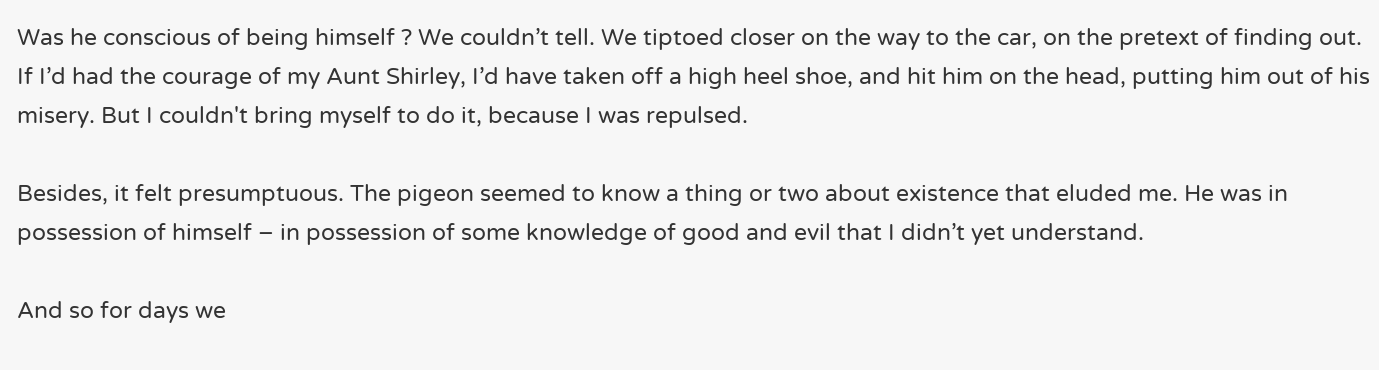Was he conscious of being himself ? We couldn’t tell. We tiptoed closer on the way to the car, on the pretext of finding out. If I’d had the courage of my Aunt Shirley, I’d have taken off a high heel shoe, and hit him on the head, putting him out of his misery. But I couldn't bring myself to do it, because I was repulsed.

Besides, it felt presumptuous. The pigeon seemed to know a thing or two about existence that eluded me. He was in possession of himself – in possession of some knowledge of good and evil that I didn’t yet understand.

And so for days we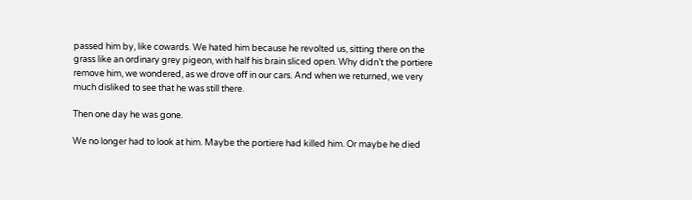passed him by, like cowards. We hated him because he revolted us, sitting there on the grass like an ordinary grey pigeon, with half his brain sliced open. Why didn’t the portiere remove him, we wondered, as we drove off in our cars. And when we returned, we very much disliked to see that he was still there.

Then one day he was gone.

We no longer had to look at him. Maybe the portiere had killed him. Or maybe he died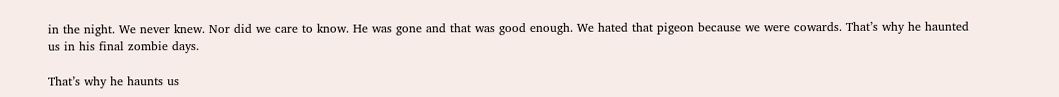in the night. We never knew. Nor did we care to know. He was gone and that was good enough. We hated that pigeon because we were cowards. That’s why he haunted us in his final zombie days.

That’s why he haunts us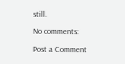still.

No comments:

Post a Comment